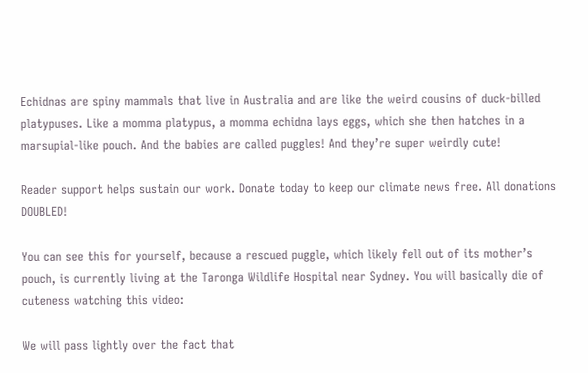Echidnas are spiny mammals that live in Australia and are like the weird cousins of duck-billed platypuses. Like a momma platypus, a momma echidna lays eggs, which she then hatches in a marsupial-like pouch. And the babies are called puggles! And they’re super weirdly cute!

Reader support helps sustain our work. Donate today to keep our climate news free. All donations DOUBLED!

You can see this for yourself, because a rescued puggle, which likely fell out of its mother’s pouch, is currently living at the Taronga Wildlife Hospital near Sydney. You will basically die of cuteness watching this video:

We will pass lightly over the fact that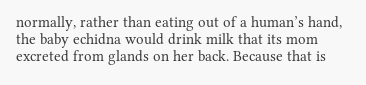normally, rather than eating out of a human’s hand, the baby echidna would drink milk that its mom excreted from glands on her back. Because that is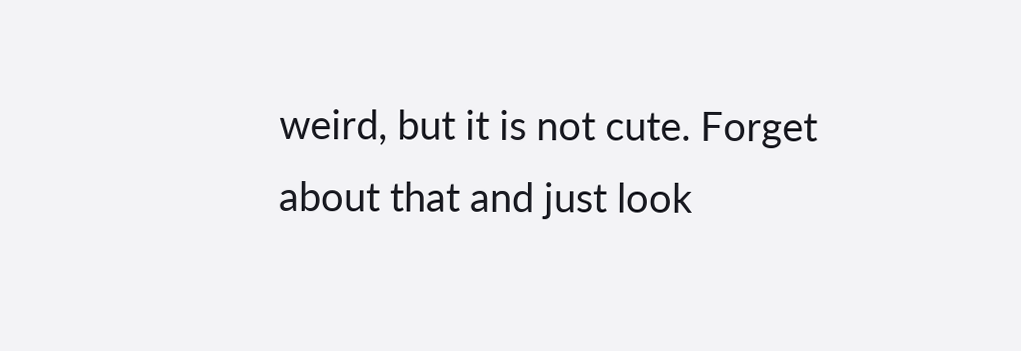weird, but it is not cute. Forget about that and just look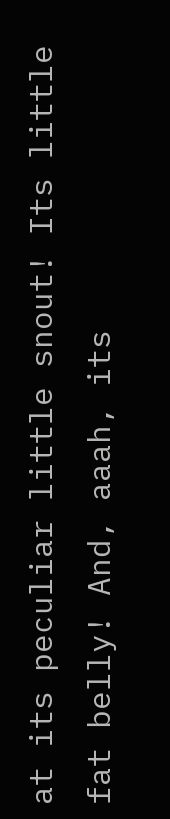at its peculiar little snout! Its little fat belly! And, aaah, its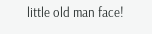little old man face!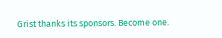Grist thanks its sponsors. Become one.